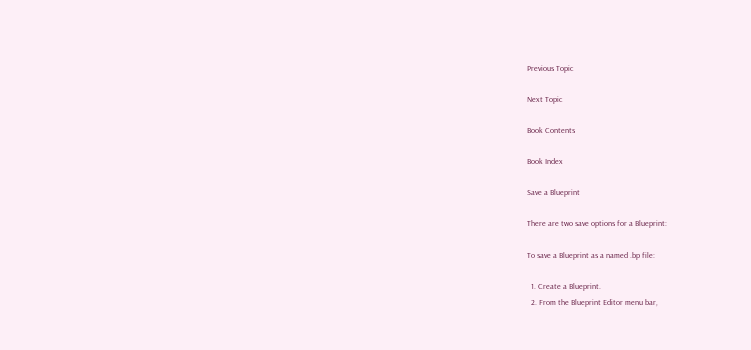Previous Topic

Next Topic

Book Contents

Book Index

Save a Blueprint

There are two save options for a Blueprint:

To save a Blueprint as a named .bp file:

  1. Create a Blueprint.
  2. From the Blueprint Editor menu bar,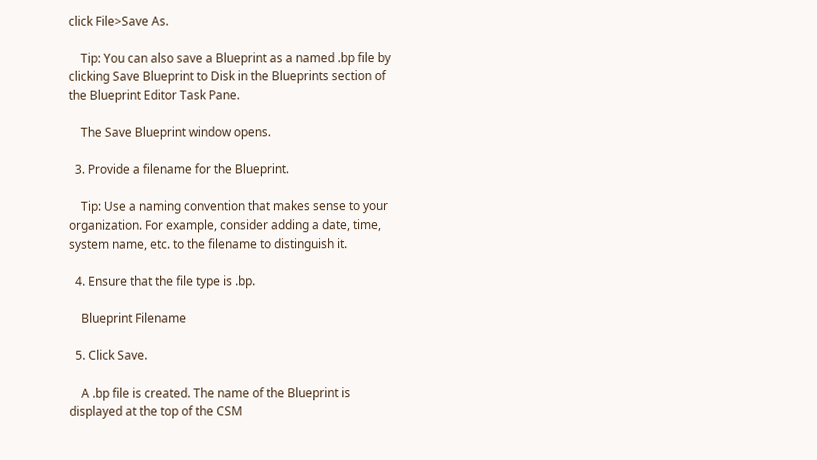click File>Save As.

    Tip: You can also save a Blueprint as a named .bp file by clicking Save Blueprint to Disk in the Blueprints section of the Blueprint Editor Task Pane.

    The Save Blueprint window opens.

  3. Provide a filename for the Blueprint.

    Tip: Use a naming convention that makes sense to your organization. For example, consider adding a date, time, system name, etc. to the filename to distinguish it.

  4. Ensure that the file type is .bp.

    Blueprint Filename

  5. Click Save.

    A .bp file is created. The name of the Blueprint is displayed at the top of the CSM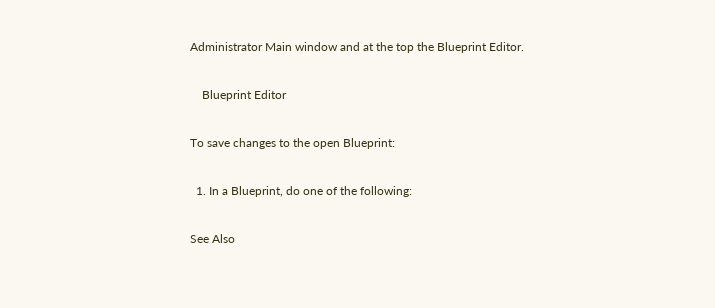Administrator Main window and at the top the Blueprint Editor.

    Blueprint Editor

To save changes to the open Blueprint:

  1. In a Blueprint, do one of the following:

See Also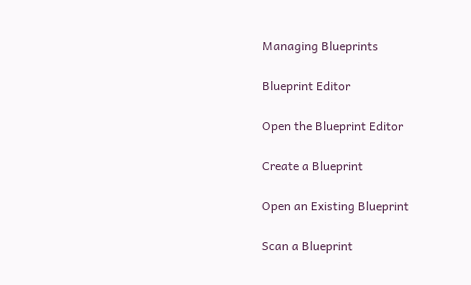Managing Blueprints

Blueprint Editor

Open the Blueprint Editor

Create a Blueprint

Open an Existing Blueprint

Scan a Blueprint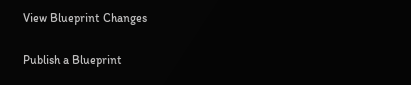View Blueprint Changes

Publish a Blueprint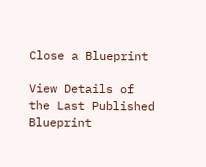Close a Blueprint

View Details of the Last Published Blueprint